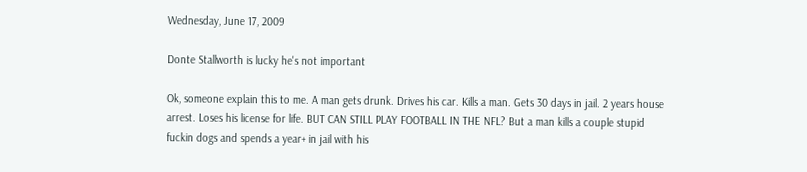Wednesday, June 17, 2009

Donte Stallworth is lucky he's not important

Ok, someone explain this to me. A man gets drunk. Drives his car. Kills a man. Gets 30 days in jail. 2 years house arrest. Loses his license for life. BUT CAN STILL PLAY FOOTBALL IN THE NFL? But a man kills a couple stupid fuckin dogs and spends a year+ in jail with his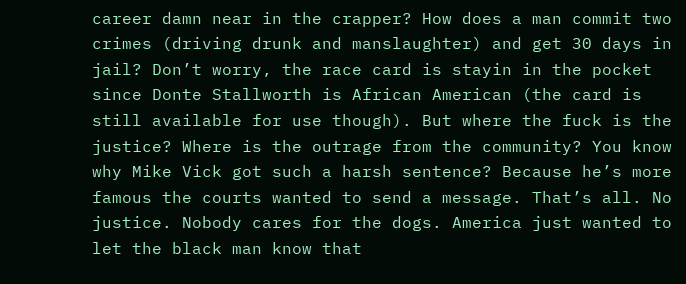career damn near in the crapper? How does a man commit two crimes (driving drunk and manslaughter) and get 30 days in jail? Don’t worry, the race card is stayin in the pocket since Donte Stallworth is African American (the card is still available for use though). But where the fuck is the justice? Where is the outrage from the community? You know why Mike Vick got such a harsh sentence? Because he’s more famous the courts wanted to send a message. That’s all. No justice. Nobody cares for the dogs. America just wanted to let the black man know that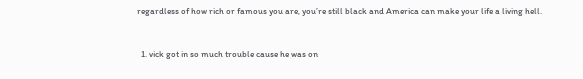regardless of how rich or famous you are, you’re still black and America can make your life a living hell.


  1. vick got in so much trouble cause he was on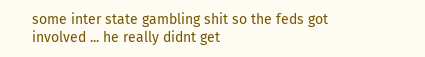some inter state gambling shit so the feds got involved ... he really didnt get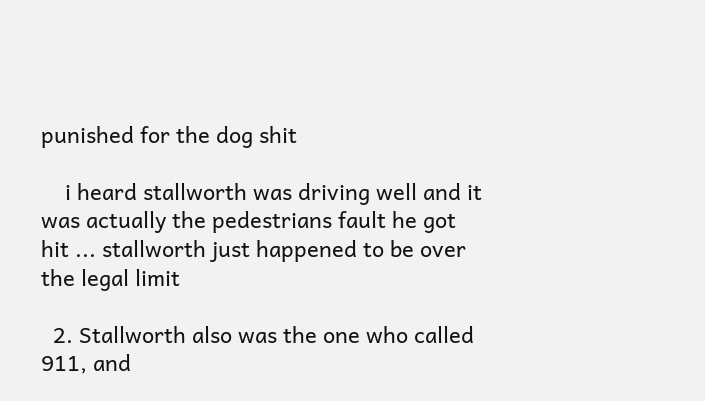punished for the dog shit

    i heard stallworth was driving well and it was actually the pedestrians fault he got hit ... stallworth just happened to be over the legal limit

  2. Stallworth also was the one who called 911, and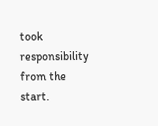took responsibility from the start.